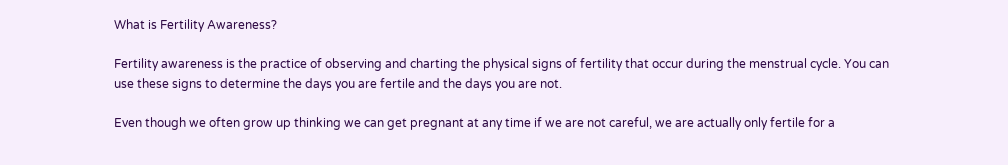What is Fertility Awareness?

Fertility awareness is the practice of observing and charting the physical signs of fertility that occur during the menstrual cycle. You can use these signs to determine the days you are fertile and the days you are not.

Even though we often grow up thinking we can get pregnant at any time if we are not careful, we are actually only fertile for a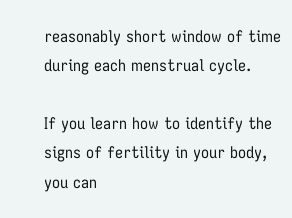reasonably short window of time during each menstrual cycle.

If you learn how to identify the signs of fertility in your body, you can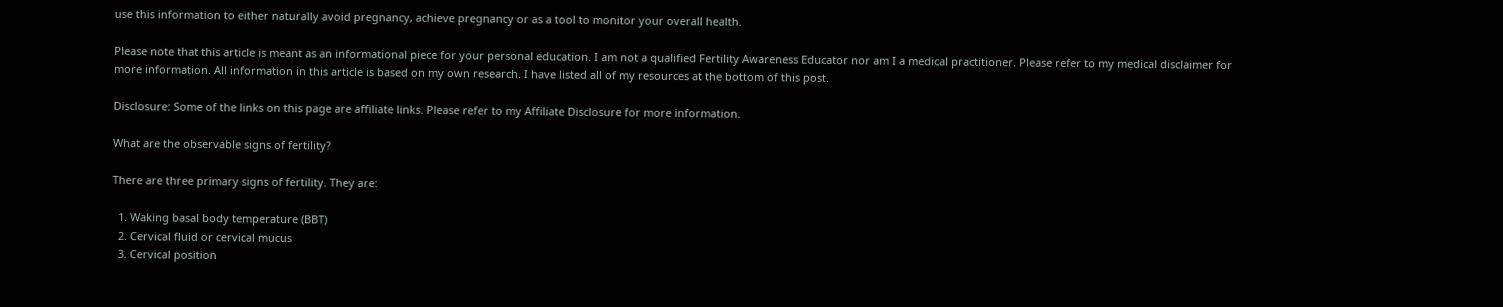use this information to either naturally avoid pregnancy, achieve pregnancy or as a tool to monitor your overall health.

Please note that this article is meant as an informational piece for your personal education. I am not a qualified Fertility Awareness Educator nor am I a medical practitioner. Please refer to my medical disclaimer for more information. All information in this article is based on my own research. I have listed all of my resources at the bottom of this post.

Disclosure: Some of the links on this page are affiliate links. Please refer to my Affiliate Disclosure for more information.

What are the observable signs of fertility?

There are three primary signs of fertility. They are:

  1. Waking basal body temperature (BBT)
  2. Cervical fluid or cervical mucus
  3. Cervical position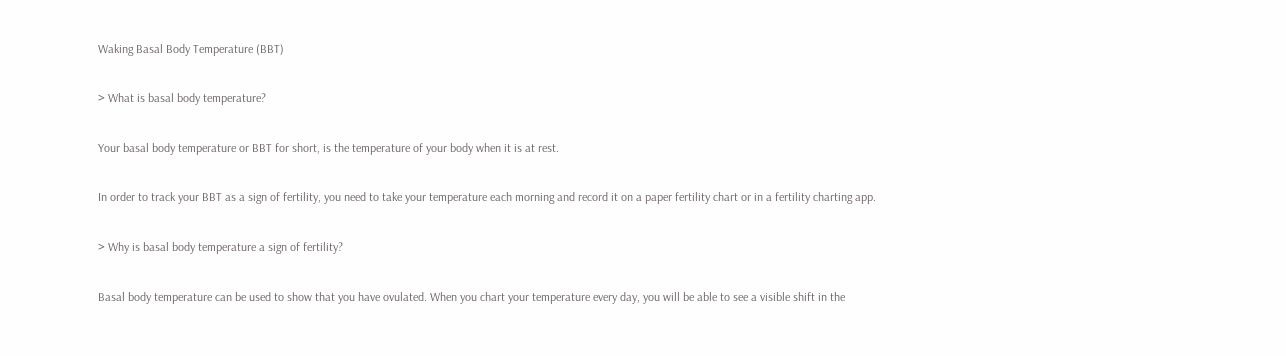Waking Basal Body Temperature (BBT)

> What is basal body temperature?

Your basal body temperature or BBT for short, is the temperature of your body when it is at rest.

In order to track your BBT as a sign of fertility, you need to take your temperature each morning and record it on a paper fertility chart or in a fertility charting app.

> Why is basal body temperature a sign of fertility?

Basal body temperature can be used to show that you have ovulated. When you chart your temperature every day, you will be able to see a visible shift in the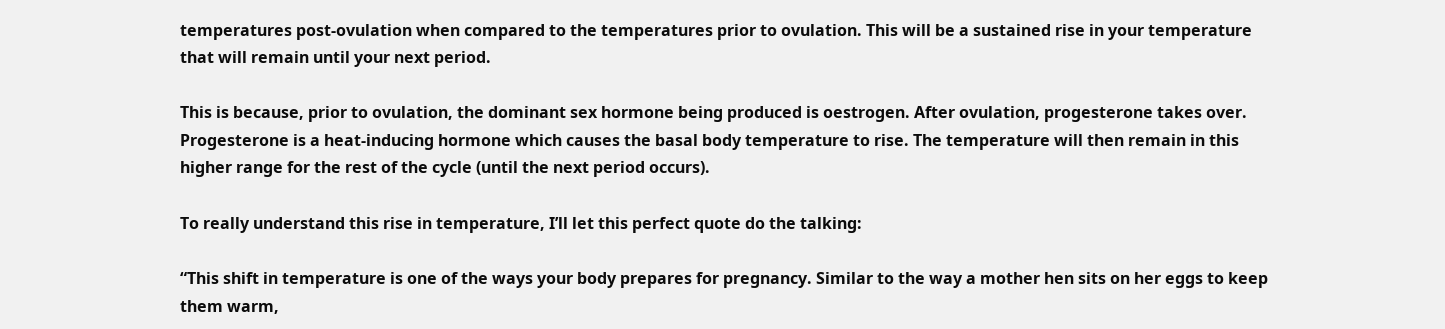temperatures post-ovulation when compared to the temperatures prior to ovulation. This will be a sustained rise in your temperature that will remain until your next period.

This is because, prior to ovulation, the dominant sex hormone being produced is oestrogen. After ovulation, progesterone takes over. Progesterone is a heat-inducing hormone which causes the basal body temperature to rise. The temperature will then remain in this higher range for the rest of the cycle (until the next period occurs).

To really understand this rise in temperature, I’ll let this perfect quote do the talking:

“This shift in temperature is one of the ways your body prepares for pregnancy. Similar to the way a mother hen sits on her eggs to keep them warm,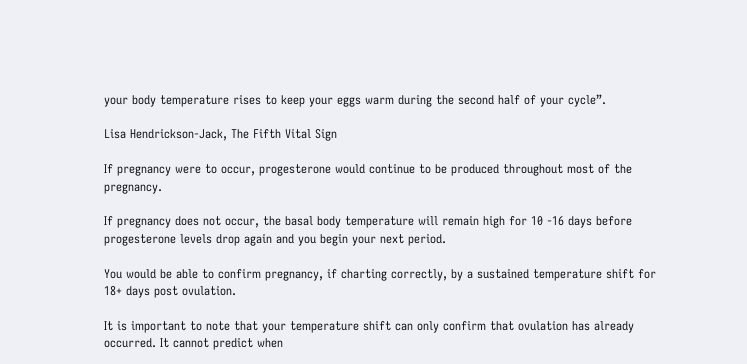your body temperature rises to keep your eggs warm during the second half of your cycle”.

Lisa Hendrickson-Jack, The Fifth Vital Sign

If pregnancy were to occur, progesterone would continue to be produced throughout most of the pregnancy.

If pregnancy does not occur, the basal body temperature will remain high for 10 -16 days before progesterone levels drop again and you begin your next period.

You would be able to confirm pregnancy, if charting correctly, by a sustained temperature shift for 18+ days post ovulation.

It is important to note that your temperature shift can only confirm that ovulation has already occurred. It cannot predict when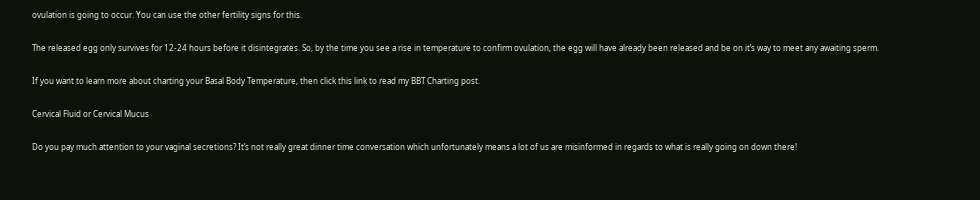ovulation is going to occur. You can use the other fertility signs for this.

The released egg only survives for 12-24 hours before it disintegrates. So, by the time you see a rise in temperature to confirm ovulation, the egg will have already been released and be on it’s way to meet any awaiting sperm.

If you want to learn more about charting your Basal Body Temperature, then click this link to read my BBT Charting post.

Cervical Fluid or Cervical Mucus

Do you pay much attention to your vaginal secretions? It’s not really great dinner time conversation which unfortunately means a lot of us are misinformed in regards to what is really going on down there!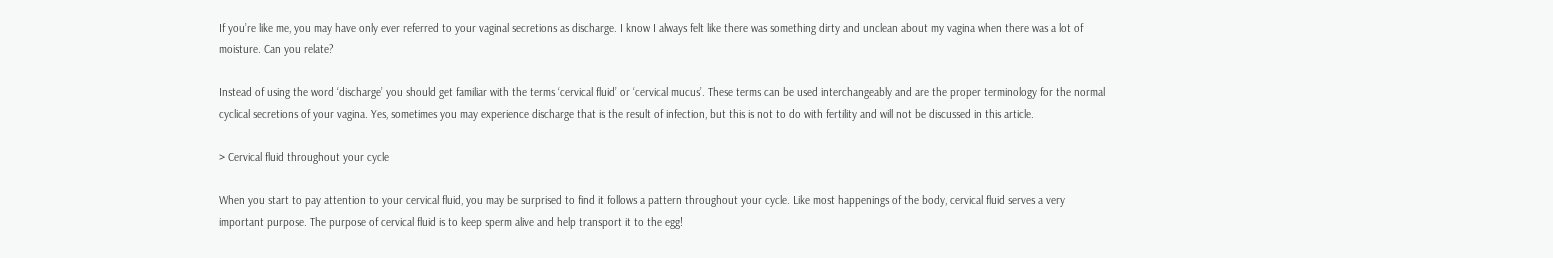If you’re like me, you may have only ever referred to your vaginal secretions as discharge. I know I always felt like there was something dirty and unclean about my vagina when there was a lot of moisture. Can you relate?

Instead of using the word ‘discharge’ you should get familiar with the terms ‘cervical fluid’ or ‘cervical mucus’. These terms can be used interchangeably and are the proper terminology for the normal cyclical secretions of your vagina. Yes, sometimes you may experience discharge that is the result of infection, but this is not to do with fertility and will not be discussed in this article.

> Cervical fluid throughout your cycle

When you start to pay attention to your cervical fluid, you may be surprised to find it follows a pattern throughout your cycle. Like most happenings of the body, cervical fluid serves a very important purpose. The purpose of cervical fluid is to keep sperm alive and help transport it to the egg!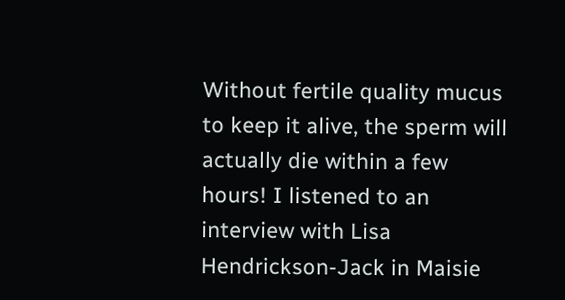Without fertile quality mucus to keep it alive, the sperm will actually die within a few hours! I listened to an interview with Lisa Hendrickson-Jack in Maisie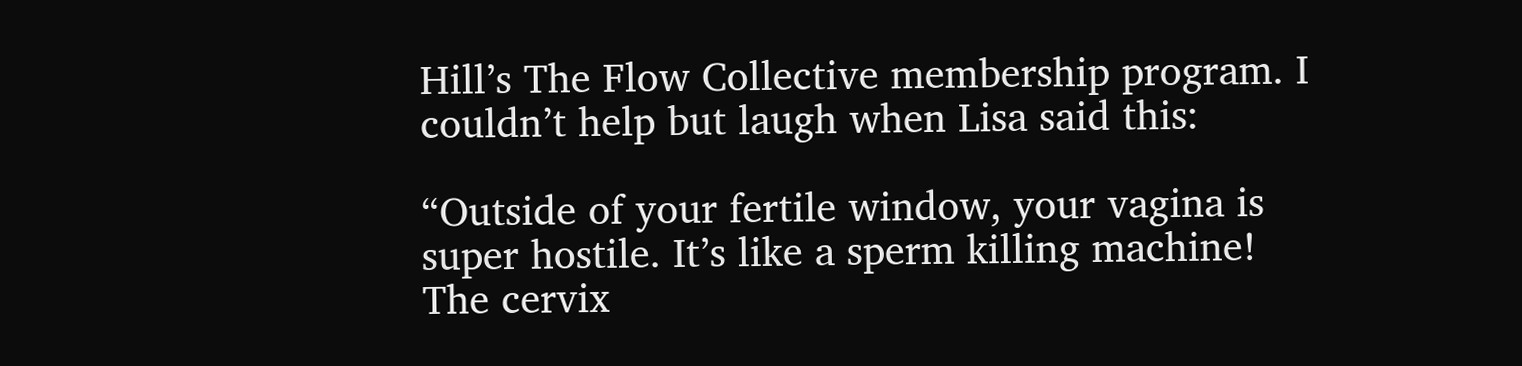Hill’s The Flow Collective membership program. I couldn’t help but laugh when Lisa said this:

“Outside of your fertile window, your vagina is super hostile. It’s like a sperm killing machine! The cervix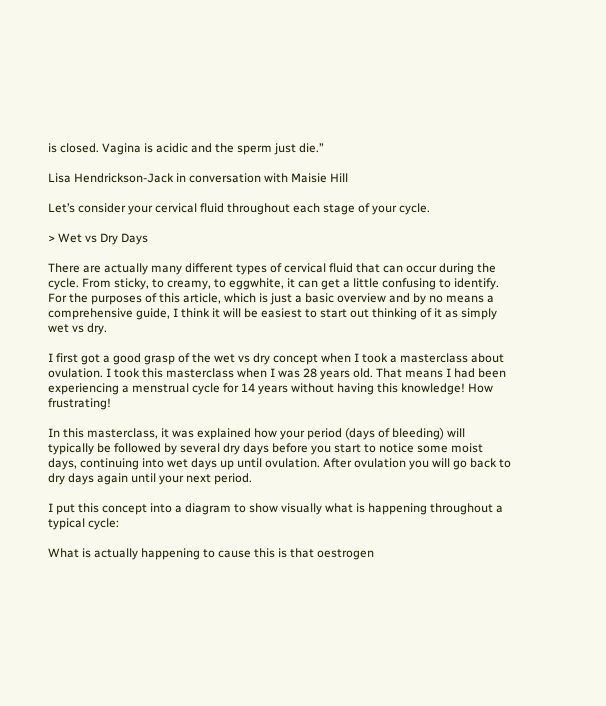is closed. Vagina is acidic and the sperm just die.”

Lisa Hendrickson-Jack in conversation with Maisie Hill

Let’s consider your cervical fluid throughout each stage of your cycle.

> Wet vs Dry Days

There are actually many different types of cervical fluid that can occur during the cycle. From sticky, to creamy, to eggwhite, it can get a little confusing to identify. For the purposes of this article, which is just a basic overview and by no means a comprehensive guide, I think it will be easiest to start out thinking of it as simply wet vs dry.

I first got a good grasp of the wet vs dry concept when I took a masterclass about ovulation. I took this masterclass when I was 28 years old. That means I had been experiencing a menstrual cycle for 14 years without having this knowledge! How frustrating!

In this masterclass, it was explained how your period (days of bleeding) will typically be followed by several dry days before you start to notice some moist days, continuing into wet days up until ovulation. After ovulation you will go back to dry days again until your next period.

I put this concept into a diagram to show visually what is happening throughout a typical cycle:

What is actually happening to cause this is that oestrogen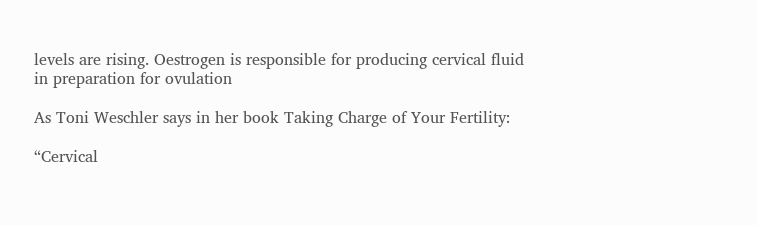levels are rising. Oestrogen is responsible for producing cervical fluid in preparation for ovulation

As Toni Weschler says in her book Taking Charge of Your Fertility:

“Cervical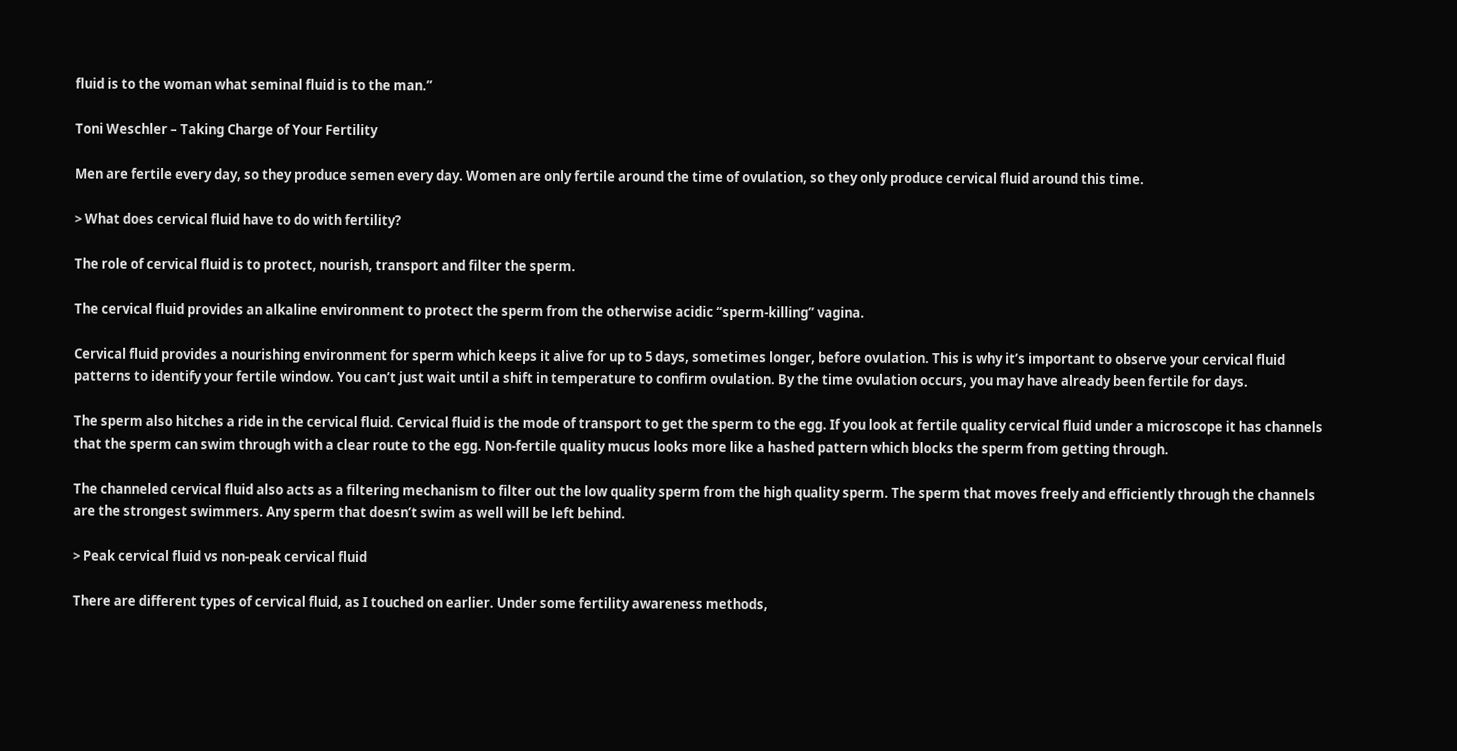fluid is to the woman what seminal fluid is to the man.”

Toni Weschler – Taking Charge of Your Fertility

Men are fertile every day, so they produce semen every day. Women are only fertile around the time of ovulation, so they only produce cervical fluid around this time.

> What does cervical fluid have to do with fertility?

The role of cervical fluid is to protect, nourish, transport and filter the sperm.

The cervical fluid provides an alkaline environment to protect the sperm from the otherwise acidic “sperm-killing” vagina.

Cervical fluid provides a nourishing environment for sperm which keeps it alive for up to 5 days, sometimes longer, before ovulation. This is why it’s important to observe your cervical fluid patterns to identify your fertile window. You can’t just wait until a shift in temperature to confirm ovulation. By the time ovulation occurs, you may have already been fertile for days.

The sperm also hitches a ride in the cervical fluid. Cervical fluid is the mode of transport to get the sperm to the egg. If you look at fertile quality cervical fluid under a microscope it has channels that the sperm can swim through with a clear route to the egg. Non-fertile quality mucus looks more like a hashed pattern which blocks the sperm from getting through.

The channeled cervical fluid also acts as a filtering mechanism to filter out the low quality sperm from the high quality sperm. The sperm that moves freely and efficiently through the channels are the strongest swimmers. Any sperm that doesn’t swim as well will be left behind.

> Peak cervical fluid vs non-peak cervical fluid

There are different types of cervical fluid, as I touched on earlier. Under some fertility awareness methods,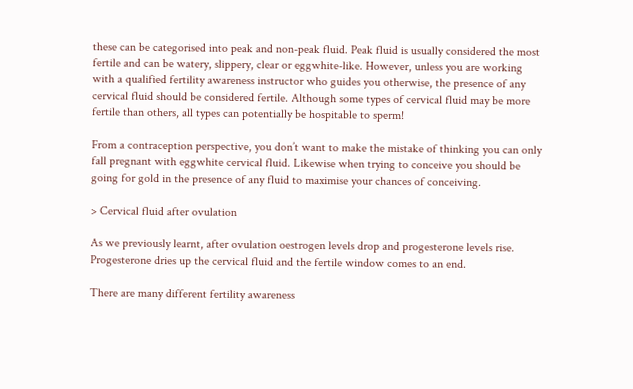these can be categorised into peak and non-peak fluid. Peak fluid is usually considered the most fertile and can be watery, slippery, clear or eggwhite-like. However, unless you are working with a qualified fertility awareness instructor who guides you otherwise, the presence of any cervical fluid should be considered fertile. Although some types of cervical fluid may be more fertile than others, all types can potentially be hospitable to sperm!

From a contraception perspective, you don’t want to make the mistake of thinking you can only fall pregnant with eggwhite cervical fluid. Likewise when trying to conceive you should be going for gold in the presence of any fluid to maximise your chances of conceiving.

> Cervical fluid after ovulation

As we previously learnt, after ovulation oestrogen levels drop and progesterone levels rise. Progesterone dries up the cervical fluid and the fertile window comes to an end.

There are many different fertility awareness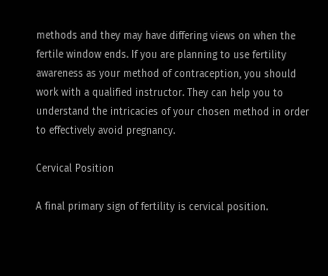methods and they may have differing views on when the fertile window ends. If you are planning to use fertility awareness as your method of contraception, you should work with a qualified instructor. They can help you to understand the intricacies of your chosen method in order to effectively avoid pregnancy.

Cervical Position

A final primary sign of fertility is cervical position.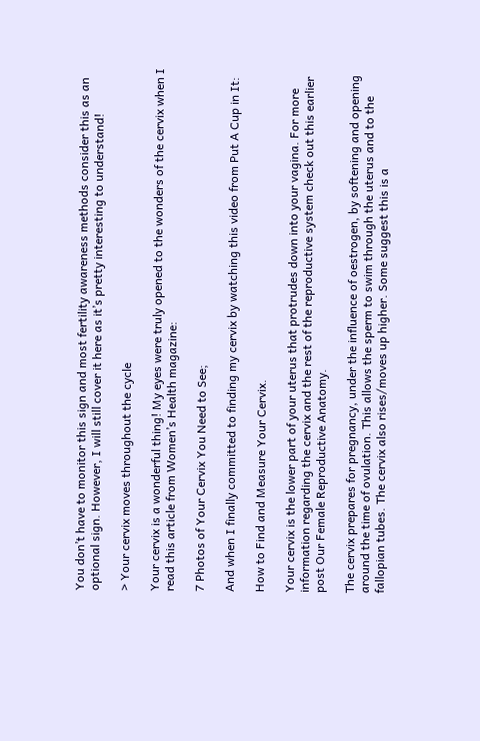You don’t have to monitor this sign and most fertility awareness methods consider this as an optional sign. However, I will still cover it here as it’s pretty interesting to understand!

> Your cervix moves throughout the cycle

Your cervix is a wonderful thing! My eyes were truly opened to the wonders of the cervix when I read this article from Women’s Health magazine:

7 Photos of Your Cervix You Need to See;

And when I finally committed to finding my cervix by watching this video from Put A Cup in It:

How to Find and Measure Your Cervix.

Your cervix is the lower part of your uterus that protrudes down into your vagina. For more information regarding the cervix and the rest of the reproductive system check out this earlier post Our Female Reproductive Anatomy.

The cervix prepares for pregnancy, under the influence of oestrogen, by softening and opening around the time of ovulation. This allows the sperm to swim through the uterus and to the fallopian tubes. The cervix also rises/moves up higher. Some suggest this is a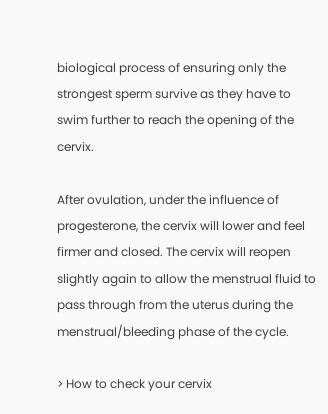biological process of ensuring only the strongest sperm survive as they have to swim further to reach the opening of the cervix.

After ovulation, under the influence of progesterone, the cervix will lower and feel firmer and closed. The cervix will reopen slightly again to allow the menstrual fluid to pass through from the uterus during the menstrual/bleeding phase of the cycle.

> How to check your cervix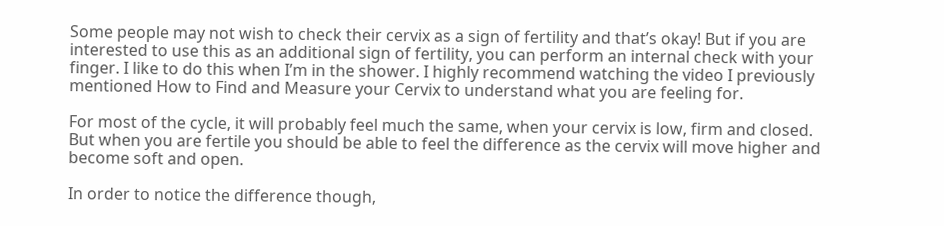Some people may not wish to check their cervix as a sign of fertility and that’s okay! But if you are interested to use this as an additional sign of fertility, you can perform an internal check with your finger. I like to do this when I’m in the shower. I highly recommend watching the video I previously mentioned How to Find and Measure your Cervix to understand what you are feeling for.

For most of the cycle, it will probably feel much the same, when your cervix is low, firm and closed. But when you are fertile you should be able to feel the difference as the cervix will move higher and become soft and open.

In order to notice the difference though,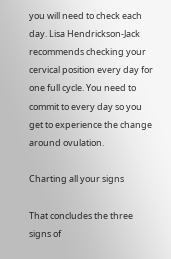you will need to check each day. Lisa Hendrickson-Jack recommends checking your cervical position every day for one full cycle. You need to commit to every day so you get to experience the change around ovulation.

Charting all your signs

That concludes the three signs of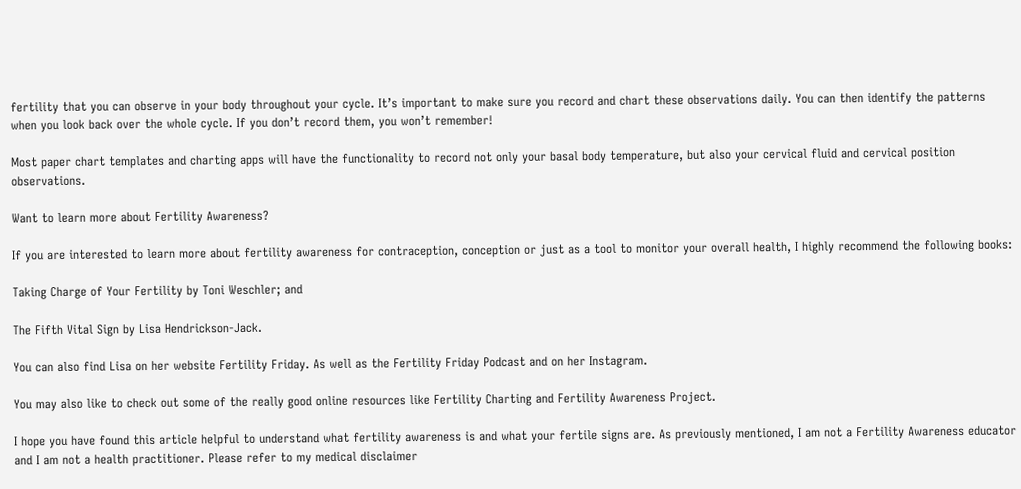fertility that you can observe in your body throughout your cycle. It’s important to make sure you record and chart these observations daily. You can then identify the patterns when you look back over the whole cycle. If you don’t record them, you won’t remember!

Most paper chart templates and charting apps will have the functionality to record not only your basal body temperature, but also your cervical fluid and cervical position observations.

Want to learn more about Fertility Awareness?

If you are interested to learn more about fertility awareness for contraception, conception or just as a tool to monitor your overall health, I highly recommend the following books:

Taking Charge of Your Fertility by Toni Weschler; and

The Fifth Vital Sign by Lisa Hendrickson-Jack.

You can also find Lisa on her website Fertility Friday. As well as the Fertility Friday Podcast and on her Instagram.

You may also like to check out some of the really good online resources like Fertility Charting and Fertility Awareness Project.

I hope you have found this article helpful to understand what fertility awareness is and what your fertile signs are. As previously mentioned, I am not a Fertility Awareness educator and I am not a health practitioner. Please refer to my medical disclaimer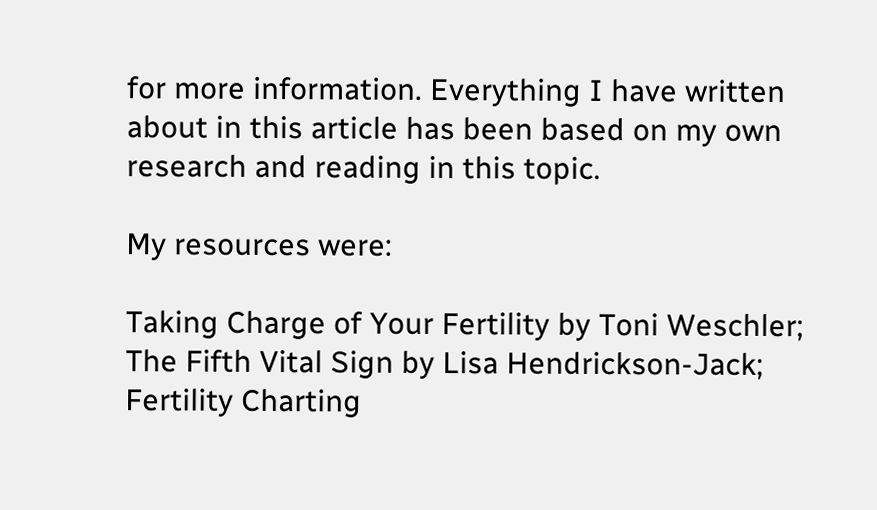for more information. Everything I have written about in this article has been based on my own research and reading in this topic.

My resources were:

Taking Charge of Your Fertility by Toni Weschler;
The Fifth Vital Sign by Lisa Hendrickson-Jack;
Fertility Charting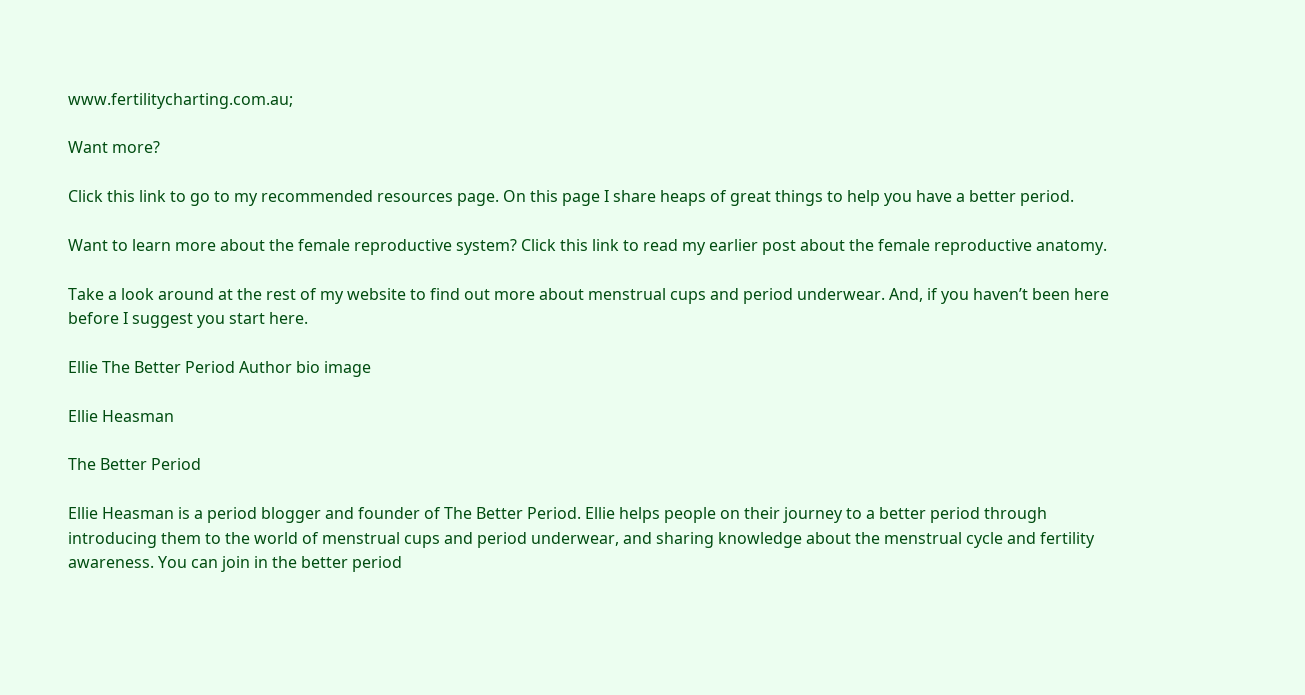www.fertilitycharting.com.au;

Want more?

Click this link to go to my recommended resources page. On this page I share heaps of great things to help you have a better period.

Want to learn more about the female reproductive system? Click this link to read my earlier post about the female reproductive anatomy.

Take a look around at the rest of my website to find out more about menstrual cups and period underwear. And, if you haven’t been here before I suggest you start here.

Ellie The Better Period Author bio image

Ellie Heasman

The Better Period

Ellie Heasman is a period blogger and founder of The Better Period. Ellie helps people on their journey to a better period through introducing them to the world of menstrual cups and period underwear, and sharing knowledge about the menstrual cycle and fertility awareness. You can join in the better period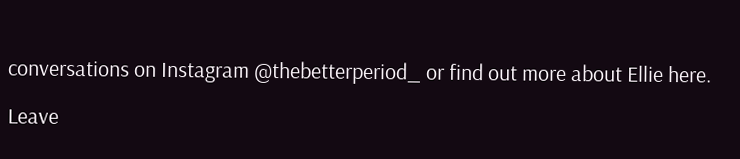conversations on Instagram @thebetterperiod_ or find out more about Ellie here.

Leave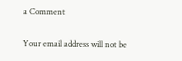a Comment

Your email address will not be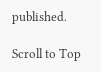published.

Scroll to Top